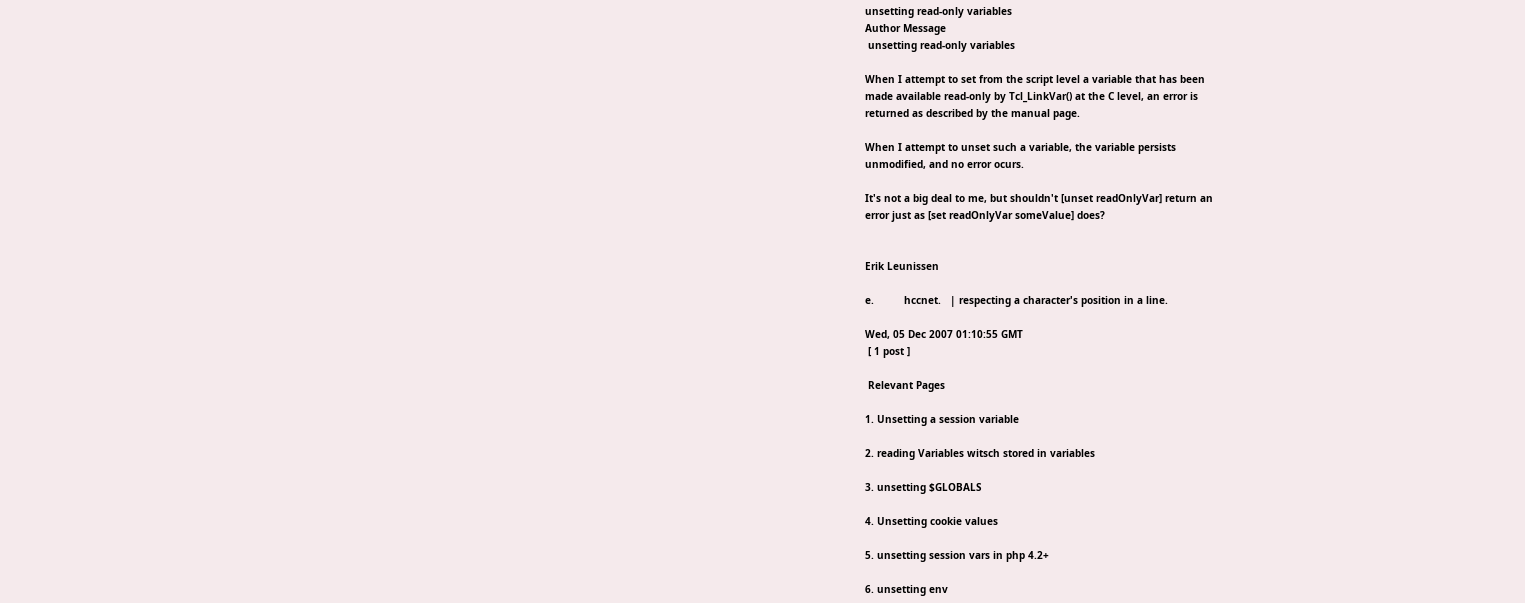unsetting read-only variables
Author Message
 unsetting read-only variables

When I attempt to set from the script level a variable that has been
made available read-only by Tcl_LinkVar() at the C level, an error is
returned as described by the manual page.

When I attempt to unset such a variable, the variable persists
unmodified, and no error ocurs.

It's not a big deal to me, but shouldn't [unset readOnlyVar] return an
error just as [set readOnlyVar someValue] does?


Erik Leunissen

e.          hccnet.   | respecting a character's position in a line.

Wed, 05 Dec 2007 01:10:55 GMT
 [ 1 post ]

 Relevant Pages

1. Unsetting a session variable

2. reading Variables witsch stored in variables

3. unsetting $GLOBALS

4. Unsetting cookie values

5. unsetting session vars in php 4.2+

6. unsetting env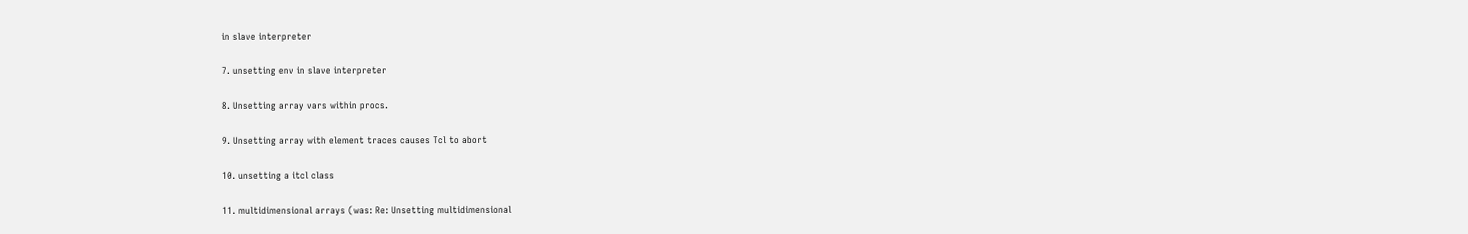in slave interpreter

7. unsetting env in slave interpreter

8. Unsetting array vars within procs.

9. Unsetting array with element traces causes Tcl to abort

10. unsetting a itcl class

11. multidimensional arrays (was: Re: Unsetting multidimensional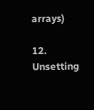arrays)

12. Unsetting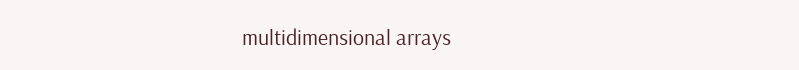multidimensional arrays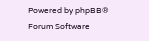Powered by phpBB® Forum Software